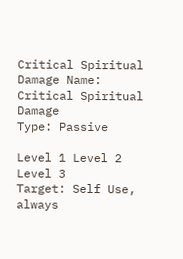Critical Spiritual Damage Name: Critical Spiritual Damage
Type: Passive

Level 1 Level 2 Level 3
Target: Self Use, always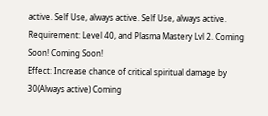active. Self Use, always active. Self Use, always active.
Requirement: Level 40, and Plasma Mastery Lvl 2. Coming Soon! Coming Soon!
Effect: Increase chance of critical spiritual damage by 30(Always active) Coming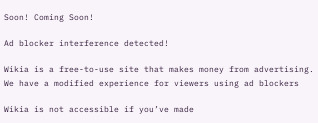Soon! Coming Soon!

Ad blocker interference detected!

Wikia is a free-to-use site that makes money from advertising. We have a modified experience for viewers using ad blockers

Wikia is not accessible if you’ve made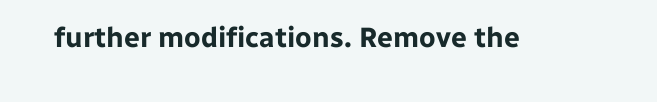further modifications. Remove the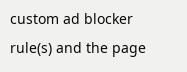custom ad blocker rule(s) and the page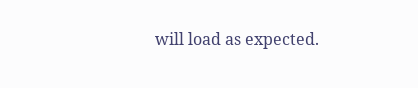will load as expected.